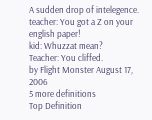A sudden drop of intelegence.
teacher: You got a Z on your english paper!
kid: Whuzzat mean?
Teacher: You cliffed.
by Flight Monster August 17, 2006
5 more definitions
Top Definition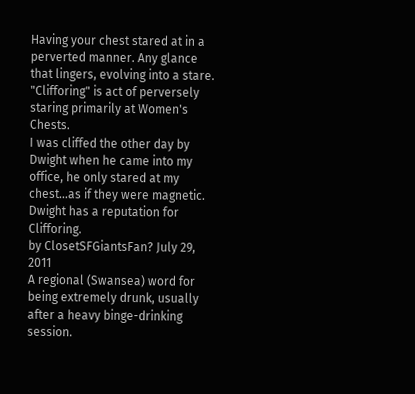Having your chest stared at in a perverted manner. Any glance that lingers, evolving into a stare. "Clifforing" is act of perversely staring primarily at Women's Chests.
I was cliffed the other day by Dwight when he came into my office, he only stared at my chest…as if they were magnetic. Dwight has a reputation for Clifforing.
by ClosetSFGiantsFan? July 29, 2011
A regional (Swansea) word for being extremely drunk, usually after a heavy binge-drinking session.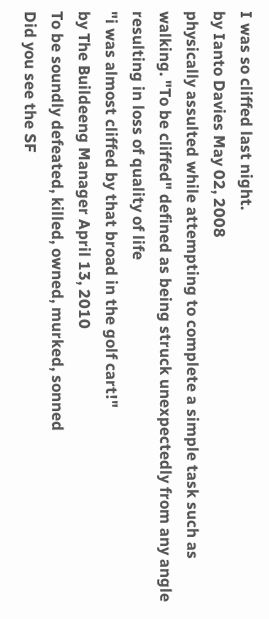I was so cliffed last night.
by Ianto Davies May 02, 2008
physically assulted while attempting to complete a simple task such as walking. "To be cliffed" defined as being struck unexpectedly from any angle resulting in loss of quality of life
"i was almost cliffed by that broad in the golf cart!"
by The Buildeeng Manager April 13, 2010
To be soundly defeated, killed, owned, murked, sonned
Did you see the SF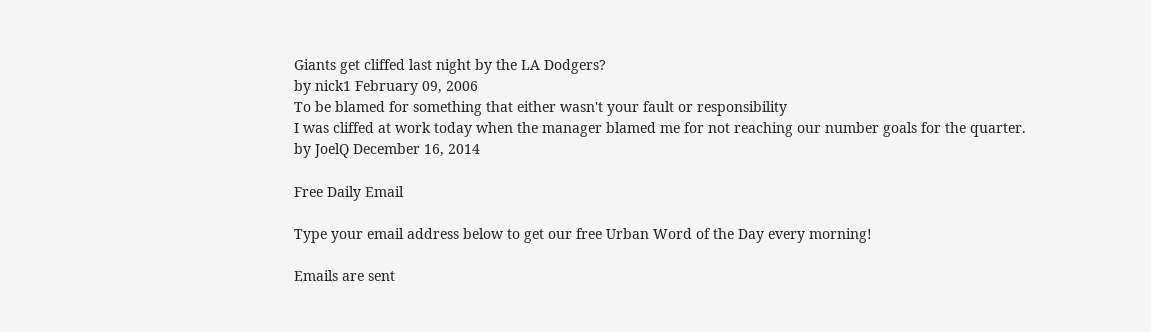Giants get cliffed last night by the LA Dodgers?
by nick1 February 09, 2006
To be blamed for something that either wasn't your fault or responsibility
I was cliffed at work today when the manager blamed me for not reaching our number goals for the quarter.
by JoelQ December 16, 2014

Free Daily Email

Type your email address below to get our free Urban Word of the Day every morning!

Emails are sent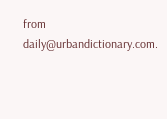from daily@urbandictionary.com.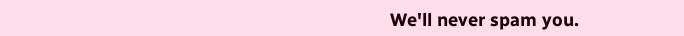We'll never spam you.